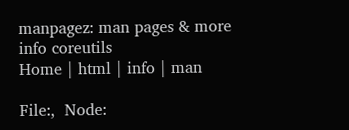manpagez: man pages & more
info coreutils
Home | html | info | man

File:,  Node: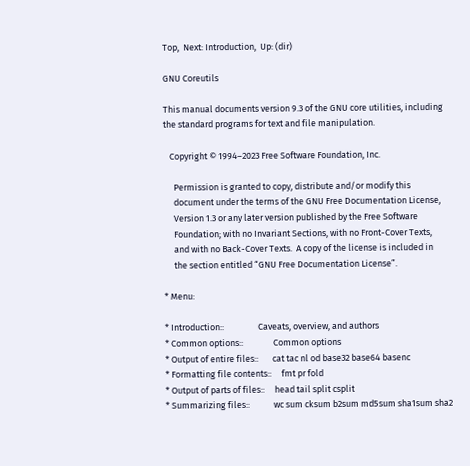Top,  Next: Introduction,  Up: (dir)

GNU Coreutils

This manual documents version 9.3 of the GNU core utilities, including
the standard programs for text and file manipulation.

   Copyright © 1994–2023 Free Software Foundation, Inc.

     Permission is granted to copy, distribute and/or modify this
     document under the terms of the GNU Free Documentation License,
     Version 1.3 or any later version published by the Free Software
     Foundation; with no Invariant Sections, with no Front-Cover Texts,
     and with no Back-Cover Texts.  A copy of the license is included in
     the section entitled “GNU Free Documentation License”.

* Menu:

* Introduction::                 Caveats, overview, and authors
* Common options::               Common options
* Output of entire files::       cat tac nl od base32 base64 basenc
* Formatting file contents::     fmt pr fold
* Output of parts of files::     head tail split csplit
* Summarizing files::            wc sum cksum b2sum md5sum sha1sum sha2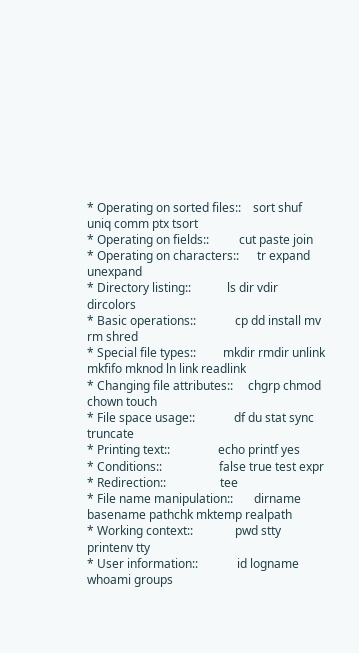* Operating on sorted files::    sort shuf uniq comm ptx tsort
* Operating on fields::          cut paste join
* Operating on characters::      tr expand unexpand
* Directory listing::            ls dir vdir dircolors
* Basic operations::             cp dd install mv rm shred
* Special file types::         mkdir rmdir unlink mkfifo mknod ln link readlink
* Changing file attributes::     chgrp chmod chown touch
* File space usage::             df du stat sync truncate
* Printing text::                echo printf yes
* Conditions::                   false true test expr
* Redirection::                  tee
* File name manipulation::       dirname basename pathchk mktemp realpath
* Working context::              pwd stty printenv tty
* User information::             id logname whoami groups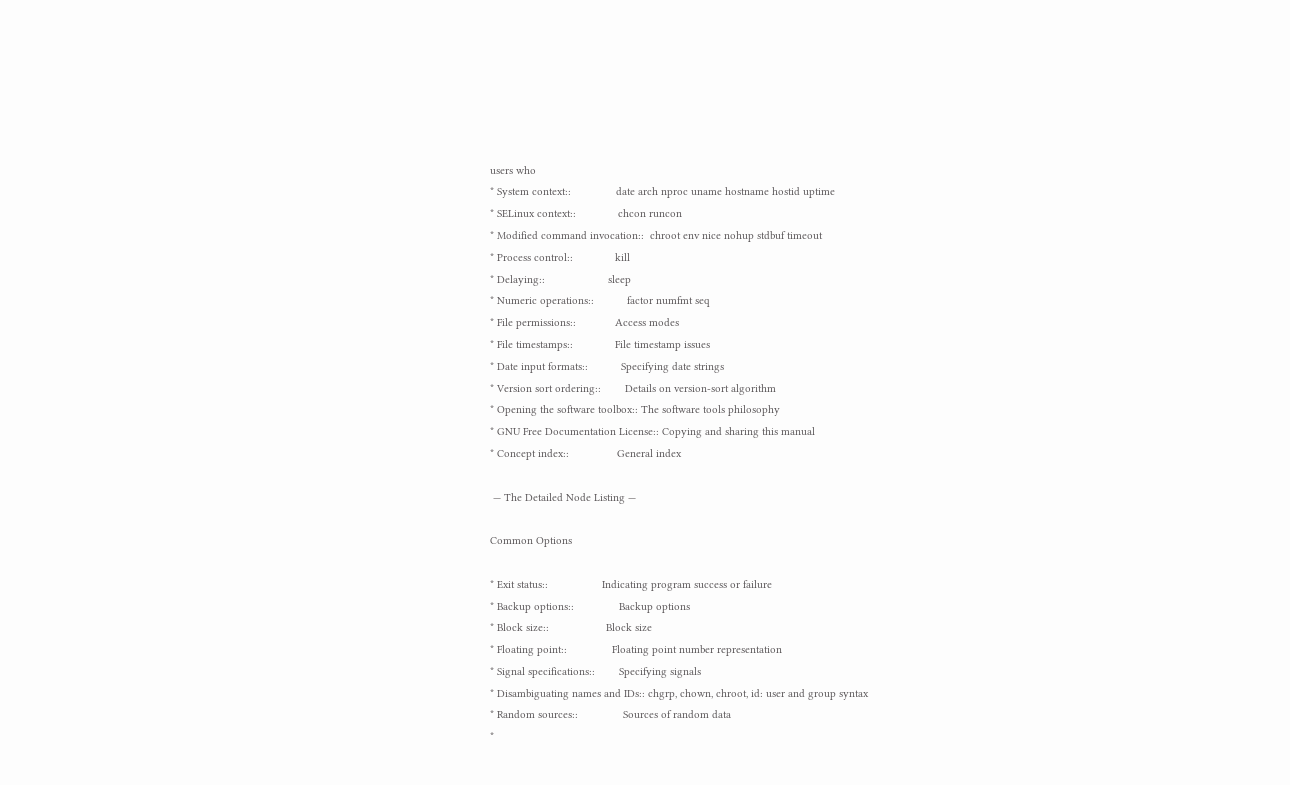users who
* System context::               date arch nproc uname hostname hostid uptime
* SELinux context::              chcon runcon
* Modified command invocation::  chroot env nice nohup stdbuf timeout
* Process control::              kill
* Delaying::                     sleep
* Numeric operations::           factor numfmt seq
* File permissions::             Access modes
* File timestamps::              File timestamp issues
* Date input formats::           Specifying date strings
* Version sort ordering::        Details on version-sort algorithm
* Opening the software toolbox:: The software tools philosophy
* GNU Free Documentation License:: Copying and sharing this manual
* Concept index::                General index

 — The Detailed Node Listing —

Common Options

* Exit status::                  Indicating program success or failure
* Backup options::               Backup options
* Block size::                   Block size
* Floating point::               Floating point number representation
* Signal specifications::        Specifying signals
* Disambiguating names and IDs:: chgrp, chown, chroot, id: user and group syntax
* Random sources::               Sources of random data
*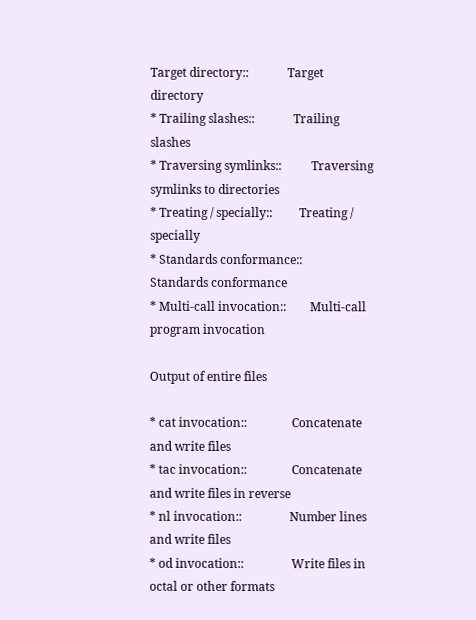Target directory::             Target directory
* Trailing slashes::             Trailing slashes
* Traversing symlinks::          Traversing symlinks to directories
* Treating / specially::         Treating / specially
* Standards conformance::        Standards conformance
* Multi-call invocation::        Multi-call program invocation

Output of entire files

* cat invocation::               Concatenate and write files
* tac invocation::               Concatenate and write files in reverse
* nl invocation::                Number lines and write files
* od invocation::                Write files in octal or other formats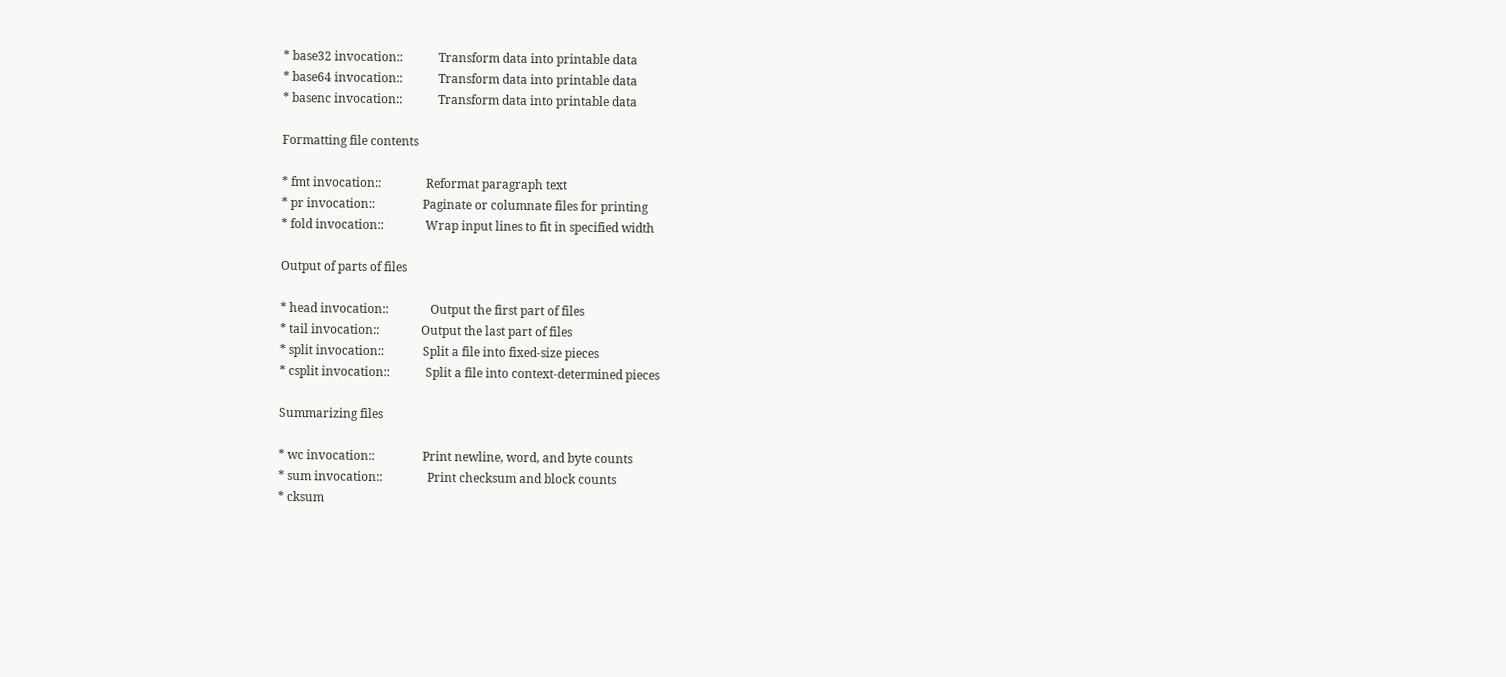* base32 invocation::            Transform data into printable data
* base64 invocation::            Transform data into printable data
* basenc invocation::            Transform data into printable data

Formatting file contents

* fmt invocation::               Reformat paragraph text
* pr invocation::                Paginate or columnate files for printing
* fold invocation::              Wrap input lines to fit in specified width

Output of parts of files

* head invocation::              Output the first part of files
* tail invocation::              Output the last part of files
* split invocation::             Split a file into fixed-size pieces
* csplit invocation::            Split a file into context-determined pieces

Summarizing files

* wc invocation::                Print newline, word, and byte counts
* sum invocation::               Print checksum and block counts
* cksum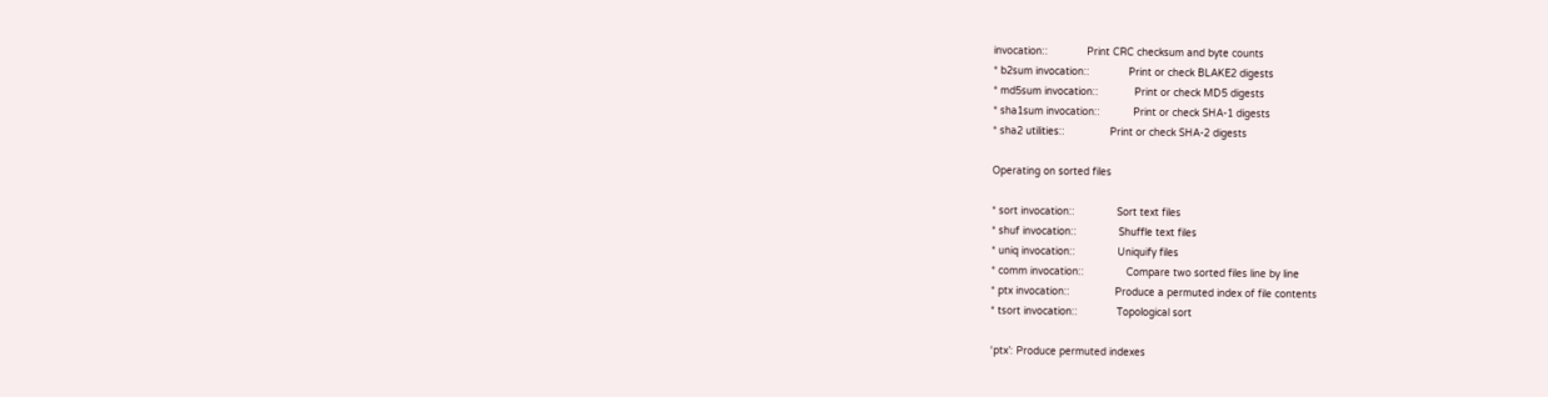invocation::             Print CRC checksum and byte counts
* b2sum invocation::             Print or check BLAKE2 digests
* md5sum invocation::            Print or check MD5 digests
* sha1sum invocation::           Print or check SHA-1 digests
* sha2 utilities::               Print or check SHA-2 digests

Operating on sorted files

* sort invocation::              Sort text files
* shuf invocation::              Shuffle text files
* uniq invocation::              Uniquify files
* comm invocation::              Compare two sorted files line by line
* ptx invocation::               Produce a permuted index of file contents
* tsort invocation::             Topological sort

‘ptx’: Produce permuted indexes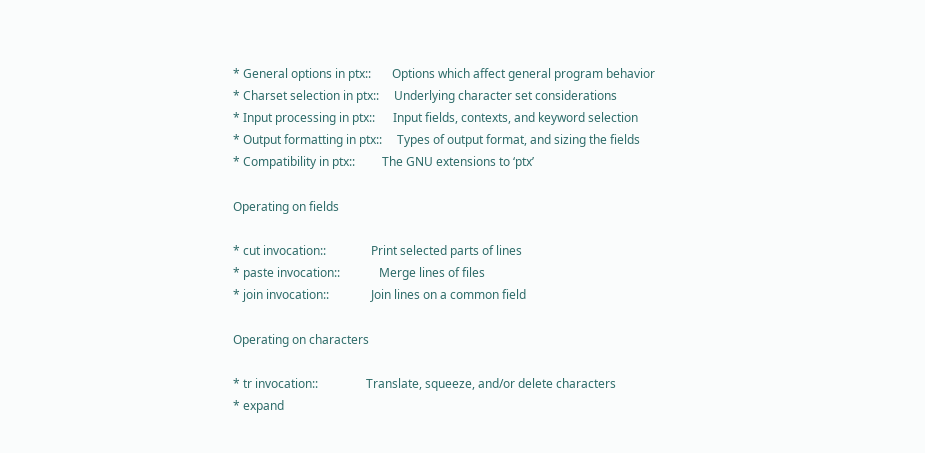* General options in ptx::       Options which affect general program behavior
* Charset selection in ptx::     Underlying character set considerations
* Input processing in ptx::      Input fields, contexts, and keyword selection
* Output formatting in ptx::     Types of output format, and sizing the fields
* Compatibility in ptx::         The GNU extensions to ‘ptx’

Operating on fields

* cut invocation::               Print selected parts of lines
* paste invocation::             Merge lines of files
* join invocation::              Join lines on a common field

Operating on characters

* tr invocation::                Translate, squeeze, and/or delete characters
* expand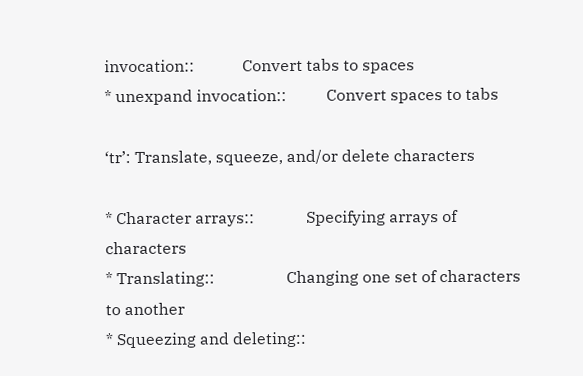invocation::            Convert tabs to spaces
* unexpand invocation::          Convert spaces to tabs

‘tr’: Translate, squeeze, and/or delete characters

* Character arrays::             Specifying arrays of characters
* Translating::                  Changing one set of characters to another
* Squeezing and deleting::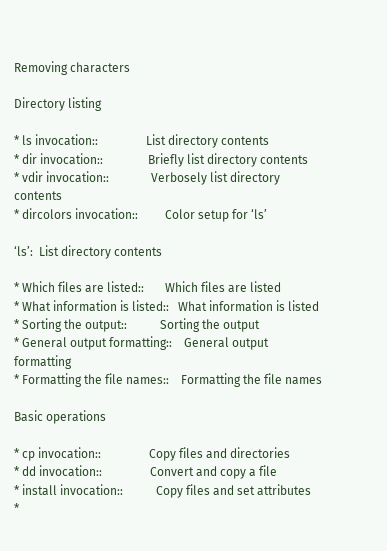Removing characters

Directory listing

* ls invocation::                List directory contents
* dir invocation::               Briefly list directory contents
* vdir invocation::              Verbosely list directory contents
* dircolors invocation::         Color setup for ‘ls’

‘ls’:  List directory contents

* Which files are listed::       Which files are listed
* What information is listed::   What information is listed
* Sorting the output::           Sorting the output
* General output formatting::    General output formatting
* Formatting the file names::    Formatting the file names

Basic operations

* cp invocation::                Copy files and directories
* dd invocation::                Convert and copy a file
* install invocation::           Copy files and set attributes
*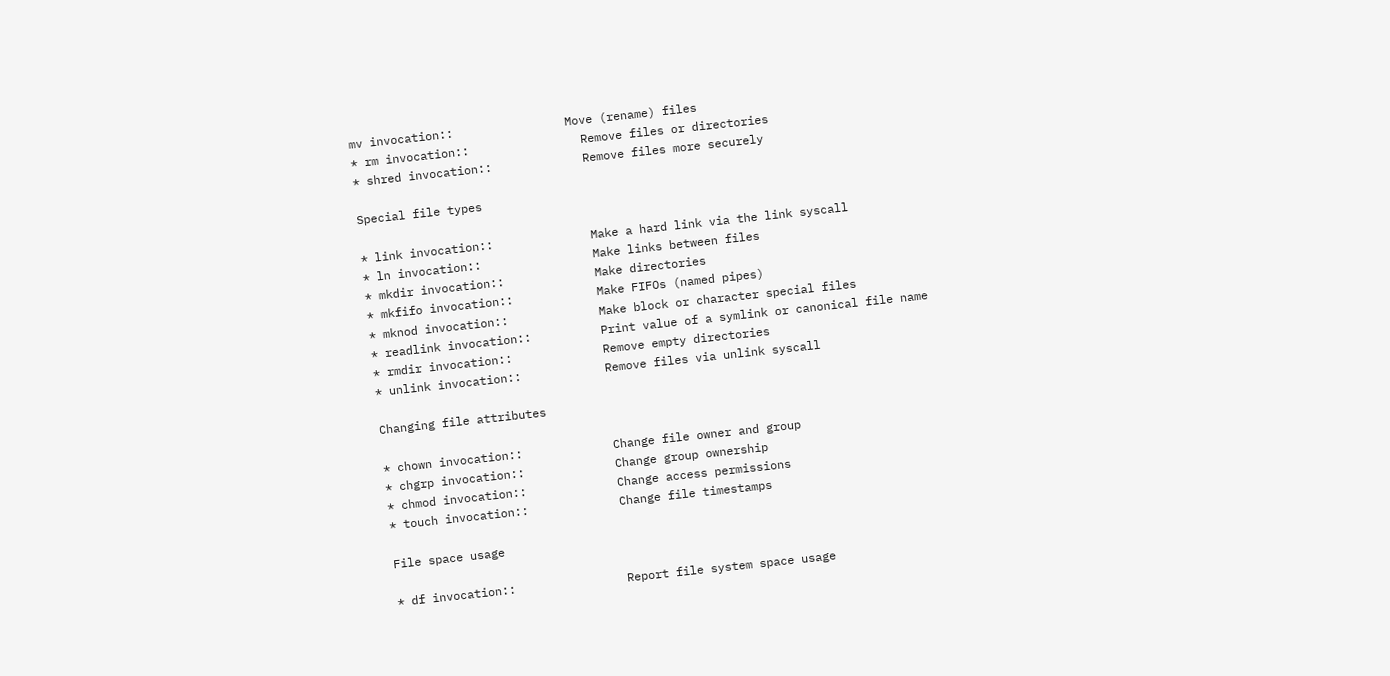mv invocation::                Move (rename) files
* rm invocation::                Remove files or directories
* shred invocation::             Remove files more securely

Special file types

* link invocation::              Make a hard link via the link syscall
* ln invocation::                Make links between files
* mkdir invocation::             Make directories
* mkfifo invocation::            Make FIFOs (named pipes)
* mknod invocation::             Make block or character special files
* readlink invocation::          Print value of a symlink or canonical file name
* rmdir invocation::             Remove empty directories
* unlink invocation::            Remove files via unlink syscall

Changing file attributes

* chown invocation::             Change file owner and group
* chgrp invocation::             Change group ownership
* chmod invocation::             Change access permissions
* touch invocation::             Change file timestamps

File space usage

* df invocation::                Report file system space usage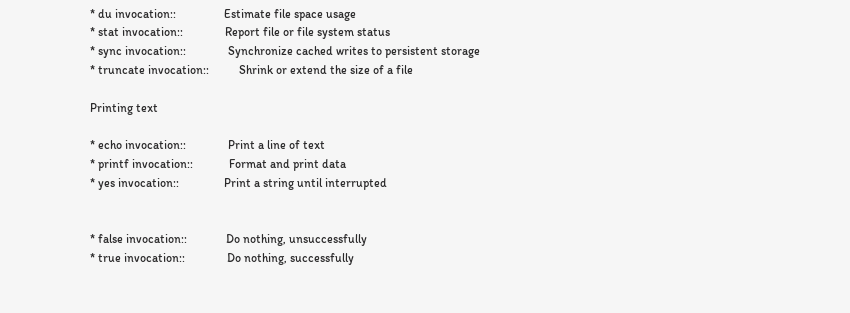* du invocation::                Estimate file space usage
* stat invocation::              Report file or file system status
* sync invocation::              Synchronize cached writes to persistent storage
* truncate invocation::          Shrink or extend the size of a file

Printing text

* echo invocation::              Print a line of text
* printf invocation::            Format and print data
* yes invocation::               Print a string until interrupted


* false invocation::             Do nothing, unsuccessfully
* true invocation::              Do nothing, successfully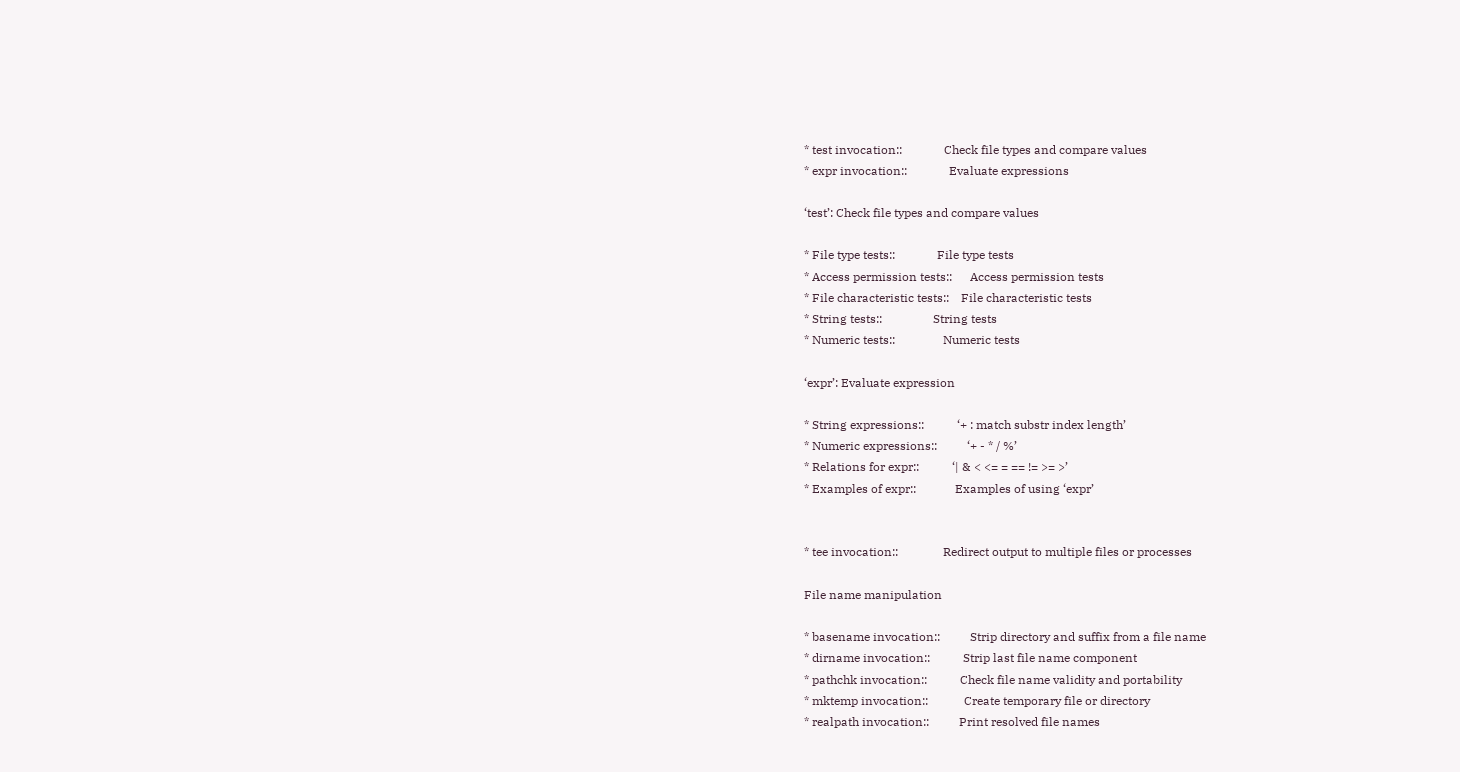* test invocation::              Check file types and compare values
* expr invocation::              Evaluate expressions

‘test’: Check file types and compare values

* File type tests::              File type tests
* Access permission tests::      Access permission tests
* File characteristic tests::    File characteristic tests
* String tests::                 String tests
* Numeric tests::                Numeric tests

‘expr’: Evaluate expression

* String expressions::           ‘+ : match substr index length’
* Numeric expressions::          ‘+ - * / %’
* Relations for expr::           ‘| & < <= = == != >= >’
* Examples of expr::             Examples of using ‘expr’


* tee invocation::               Redirect output to multiple files or processes

File name manipulation

* basename invocation::          Strip directory and suffix from a file name
* dirname invocation::           Strip last file name component
* pathchk invocation::           Check file name validity and portability
* mktemp invocation::            Create temporary file or directory
* realpath invocation::          Print resolved file names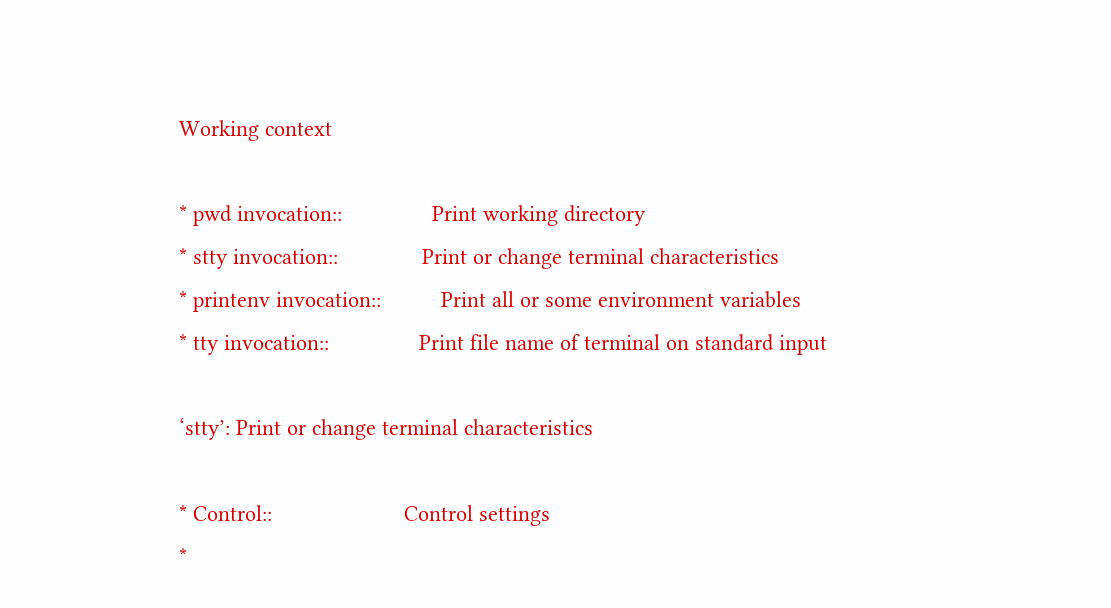Working context

* pwd invocation::               Print working directory
* stty invocation::              Print or change terminal characteristics
* printenv invocation::          Print all or some environment variables
* tty invocation::               Print file name of terminal on standard input

‘stty’: Print or change terminal characteristics

* Control::                      Control settings
*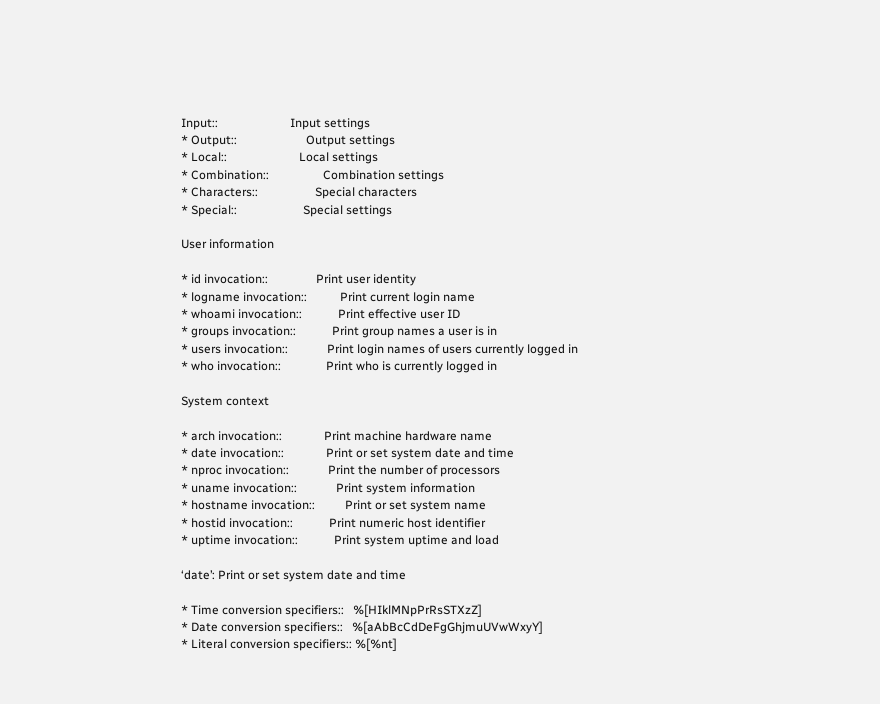Input::                        Input settings
* Output::                       Output settings
* Local::                        Local settings
* Combination::                  Combination settings
* Characters::                   Special characters
* Special::                      Special settings

User information

* id invocation::                Print user identity
* logname invocation::           Print current login name
* whoami invocation::            Print effective user ID
* groups invocation::            Print group names a user is in
* users invocation::             Print login names of users currently logged in
* who invocation::               Print who is currently logged in

System context

* arch invocation::              Print machine hardware name
* date invocation::              Print or set system date and time
* nproc invocation::             Print the number of processors
* uname invocation::             Print system information
* hostname invocation::          Print or set system name
* hostid invocation::            Print numeric host identifier
* uptime invocation::            Print system uptime and load

‘date’: Print or set system date and time

* Time conversion specifiers::   %[HIklMNpPrRsSTXzZ]
* Date conversion specifiers::   %[aAbBcCdDeFgGhjmuUVwWxyY]
* Literal conversion specifiers:: %[%nt]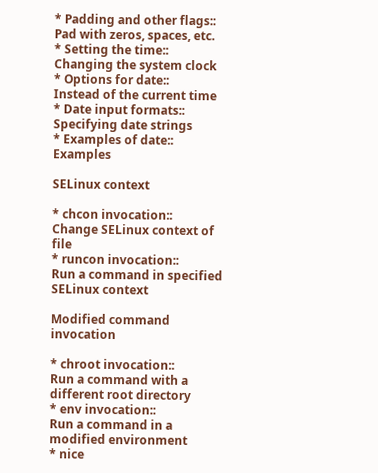* Padding and other flags::      Pad with zeros, spaces, etc.
* Setting the time::             Changing the system clock
* Options for date::             Instead of the current time
* Date input formats::           Specifying date strings
* Examples of date::             Examples

SELinux context

* chcon invocation::             Change SELinux context of file
* runcon invocation::            Run a command in specified SELinux context

Modified command invocation

* chroot invocation::            Run a command with a different root directory
* env invocation::               Run a command in a modified environment
* nice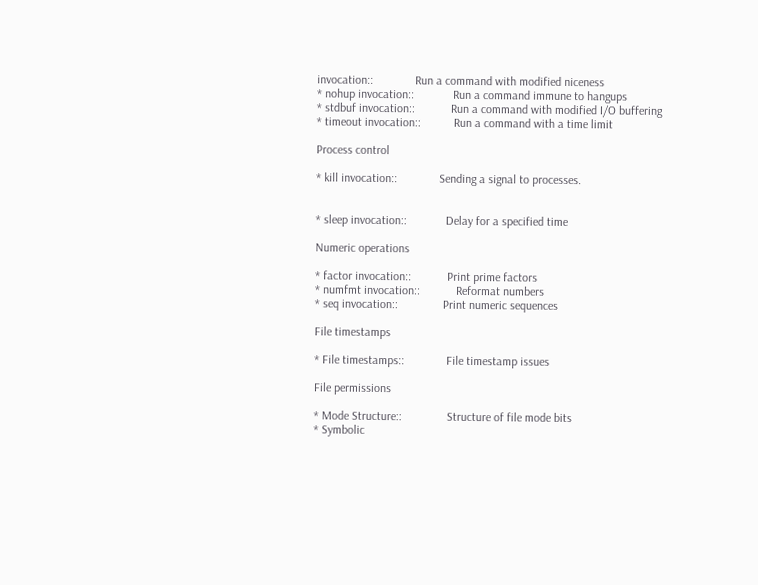invocation::              Run a command with modified niceness
* nohup invocation::             Run a command immune to hangups
* stdbuf invocation::            Run a command with modified I/O buffering
* timeout invocation::           Run a command with a time limit

Process control

* kill invocation::              Sending a signal to processes.


* sleep invocation::             Delay for a specified time

Numeric operations

* factor invocation::            Print prime factors
* numfmt invocation::            Reformat numbers
* seq invocation::               Print numeric sequences

File timestamps

* File timestamps::              File timestamp issues

File permissions

* Mode Structure::               Structure of file mode bits
* Symbolic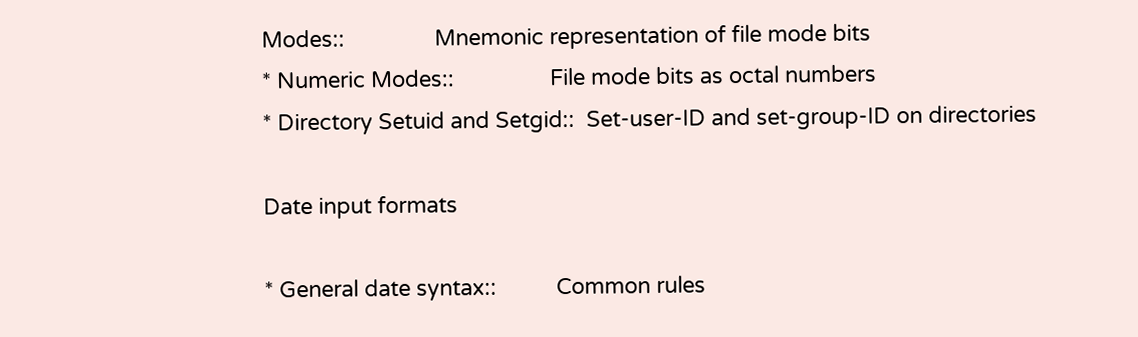Modes::               Mnemonic representation of file mode bits
* Numeric Modes::                File mode bits as octal numbers
* Directory Setuid and Setgid::  Set-user-ID and set-group-ID on directories

Date input formats

* General date syntax::          Common rules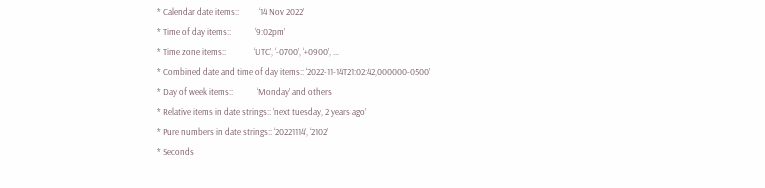* Calendar date items::          ‘14 Nov 2022’
* Time of day items::            ‘9:02pm’
* Time zone items::              ‘UTC’, ‘-0700’, ‘+0900’, ...
* Combined date and time of day items:: ‘2022-11-14T21:02:42,000000-0500’
* Day of week items::            ‘Monday’ and others
* Relative items in date strings:: ‘next tuesday, 2 years ago’
* Pure numbers in date strings:: ‘20221114’, ‘2102’
* Seconds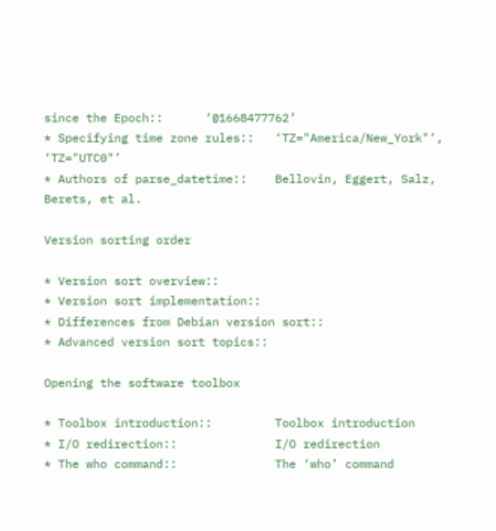since the Epoch::      ‘@1668477762’
* Specifying time zone rules::   ‘TZ="America/New_York"’, ‘TZ="UTC0"’
* Authors of parse_datetime::    Bellovin, Eggert, Salz, Berets, et al.

Version sorting order

* Version sort overview::
* Version sort implementation::
* Differences from Debian version sort::
* Advanced version sort topics::

Opening the software toolbox

* Toolbox introduction::         Toolbox introduction
* I/O redirection::              I/O redirection
* The who command::              The ‘who’ command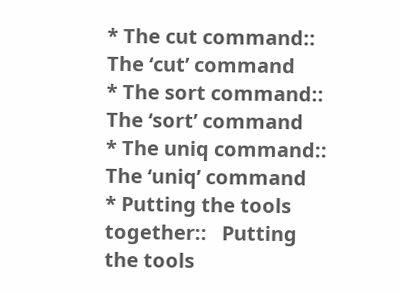* The cut command::              The ‘cut’ command
* The sort command::             The ‘sort’ command
* The uniq command::             The ‘uniq’ command
* Putting the tools together::   Putting the tools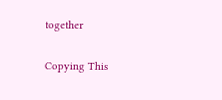together

Copying This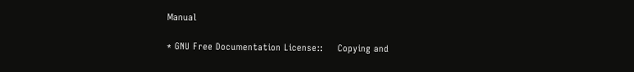Manual

* GNU Free Documentation License::     Copying and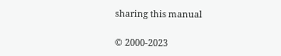sharing this manual

© 2000-2023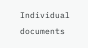Individual documents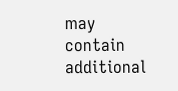may contain additional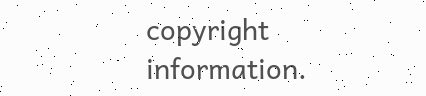copyright information.